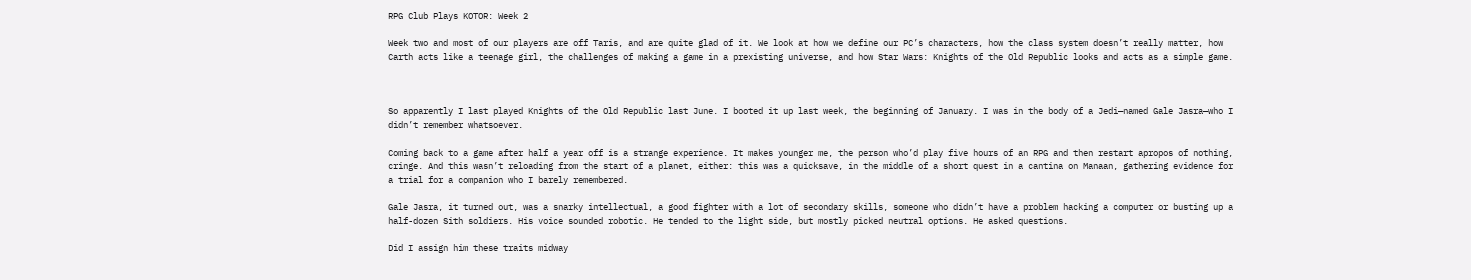RPG Club Plays KOTOR: Week 2

Week two and most of our players are off Taris, and are quite glad of it. We look at how we define our PC’s characters, how the class system doesn’t really matter, how Carth acts like a teenage girl, the challenges of making a game in a prexisting universe, and how Star Wars: Knights of the Old Republic looks and acts as a simple game.



So apparently I last played Knights of the Old Republic last June. I booted it up last week, the beginning of January. I was in the body of a Jedi—named Gale Jasra—who I didn’t remember whatsoever.

Coming back to a game after half a year off is a strange experience. It makes younger me, the person who’d play five hours of an RPG and then restart apropos of nothing, cringe. And this wasn’t reloading from the start of a planet, either: this was a quicksave, in the middle of a short quest in a cantina on Manaan, gathering evidence for a trial for a companion who I barely remembered.

Gale Jasra, it turned out, was a snarky intellectual, a good fighter with a lot of secondary skills, someone who didn’t have a problem hacking a computer or busting up a half-dozen Sith soldiers. His voice sounded robotic. He tended to the light side, but mostly picked neutral options. He asked questions.

Did I assign him these traits midway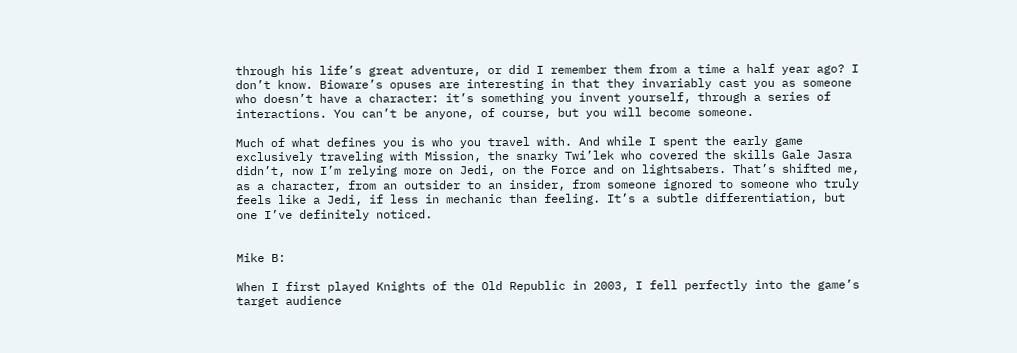through his life’s great adventure, or did I remember them from a time a half year ago? I don’t know. Bioware’s opuses are interesting in that they invariably cast you as someone who doesn’t have a character: it’s something you invent yourself, through a series of interactions. You can’t be anyone, of course, but you will become someone.

Much of what defines you is who you travel with. And while I spent the early game exclusively traveling with Mission, the snarky Twi’lek who covered the skills Gale Jasra didn’t, now I’m relying more on Jedi, on the Force and on lightsabers. That’s shifted me, as a character, from an outsider to an insider, from someone ignored to someone who truly feels like a Jedi, if less in mechanic than feeling. It’s a subtle differentiation, but one I’ve definitely noticed.


Mike B:

When I first played Knights of the Old Republic in 2003, I fell perfectly into the game’s target audience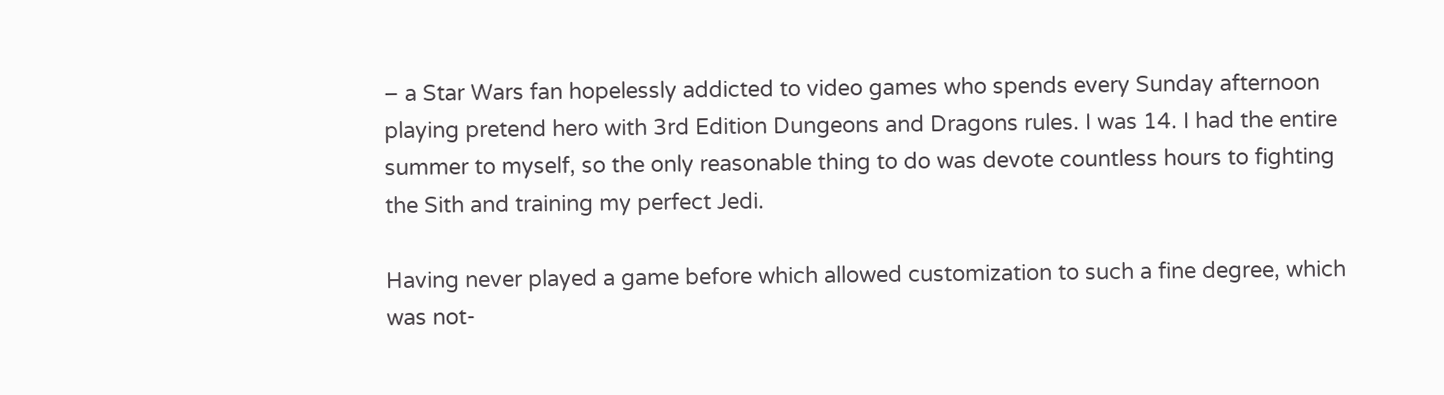– a Star Wars fan hopelessly addicted to video games who spends every Sunday afternoon playing pretend hero with 3rd Edition Dungeons and Dragons rules. I was 14. I had the entire summer to myself, so the only reasonable thing to do was devote countless hours to fighting the Sith and training my perfect Jedi.

Having never played a game before which allowed customization to such a fine degree, which was not-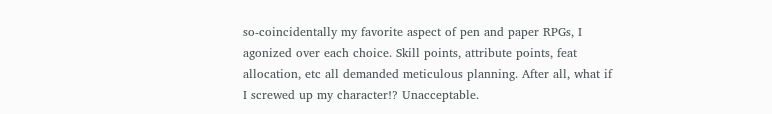so-coincidentally my favorite aspect of pen and paper RPGs, I agonized over each choice. Skill points, attribute points, feat allocation, etc all demanded meticulous planning. After all, what if I screwed up my character!? Unacceptable.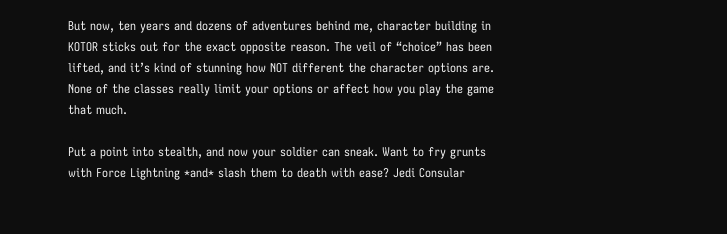But now, ten years and dozens of adventures behind me, character building in KOTOR sticks out for the exact opposite reason. The veil of “choice” has been lifted, and it’s kind of stunning how NOT different the character options are. None of the classes really limit your options or affect how you play the game that much.

Put a point into stealth, and now your soldier can sneak. Want to fry grunts with Force Lightning *and* slash them to death with ease? Jedi Consular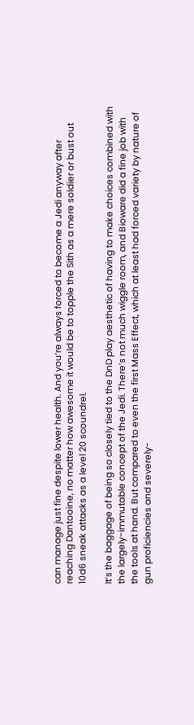can manage just fine despite lower health. And you’re always forced to become a Jedi anyway after reaching Dantooine, no matter how awesome it would be to topple the Sith as a mere soldier or bust out 10d6 sneak attacks as a level 20 scoundrel.

It’s the baggage of being so closely tied to the DnD play aesthetic of having to make choices combined with the largely-immutable concept of the Jedi. There’s not much wiggle room, and Bioware did a fine job with the tools at hand. But compared to even the first Mass Effect, which at least had forced variety by nature of gun proficiencies and severely-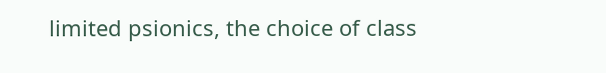limited psionics, the choice of class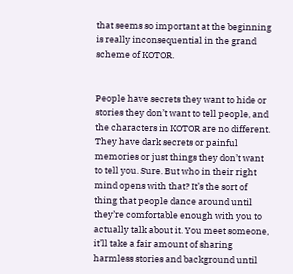that seems so important at the beginning is really inconsequential in the grand scheme of KOTOR.


People have secrets they want to hide or stories they don’t want to tell people, and the characters in KOTOR are no different. They have dark secrets or painful memories or just things they don’t want to tell you. Sure. But who in their right mind opens with that? It’s the sort of thing that people dance around until they’re comfortable enough with you to actually talk about it. You meet someone, it’ll take a fair amount of sharing harmless stories and background until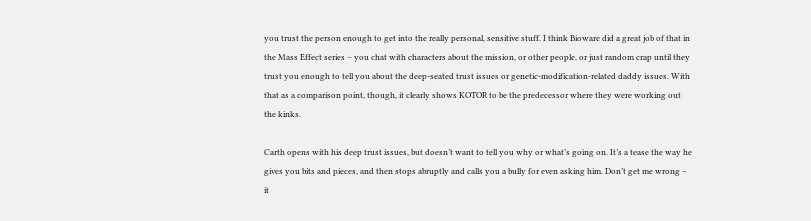you trust the person enough to get into the really personal, sensitive stuff. I think Bioware did a great job of that in the Mass Effect series – you chat with characters about the mission, or other people, or just random crap until they trust you enough to tell you about the deep-seated trust issues or genetic-modification-related daddy issues. With that as a comparison point, though, it clearly shows KOTOR to be the predecessor where they were working out the kinks.

Carth opens with his deep trust issues, but doesn’t want to tell you why or what’s going on. It’s a tease the way he gives you bits and pieces, and then stops abruptly and calls you a bully for even asking him. Don’t get me wrong – it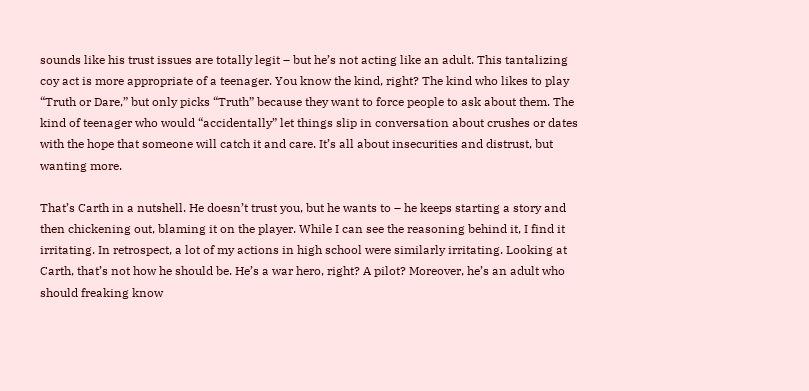sounds like his trust issues are totally legit – but he’s not acting like an adult. This tantalizing coy act is more appropriate of a teenager. You know the kind, right? The kind who likes to play “Truth or Dare,” but only picks “Truth” because they want to force people to ask about them. The kind of teenager who would “accidentally” let things slip in conversation about crushes or dates with the hope that someone will catch it and care. It’s all about insecurities and distrust, but wanting more.

That’s Carth in a nutshell. He doesn’t trust you, but he wants to – he keeps starting a story and then chickening out, blaming it on the player. While I can see the reasoning behind it, I find it irritating. In retrospect, a lot of my actions in high school were similarly irritating. Looking at Carth, that’s not how he should be. He’s a war hero, right? A pilot? Moreover, he’s an adult who should freaking know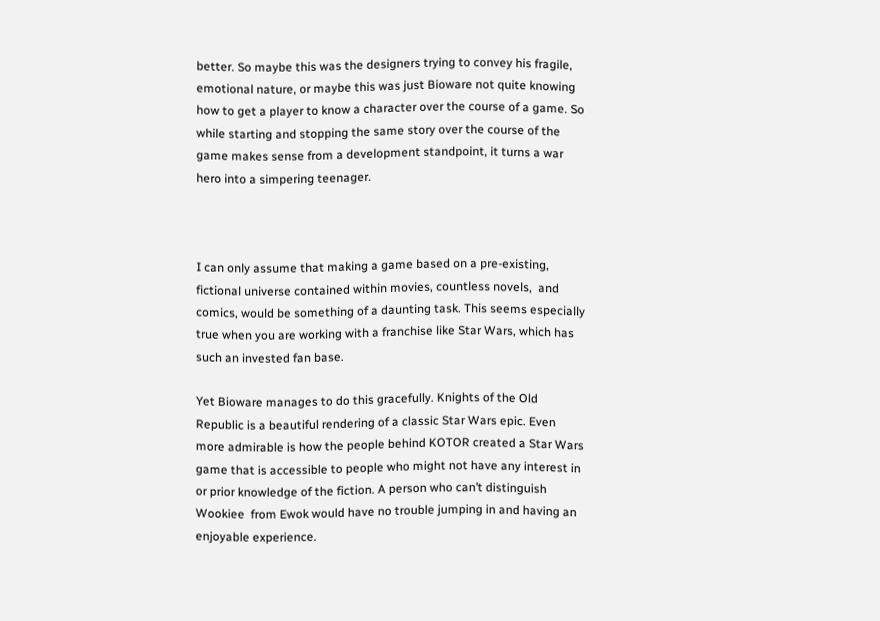better. So maybe this was the designers trying to convey his fragile, emotional nature, or maybe this was just Bioware not quite knowing how to get a player to know a character over the course of a game. So while starting and stopping the same story over the course of the game makes sense from a development standpoint, it turns a war hero into a simpering teenager.



I can only assume that making a game based on a pre-existing, fictional universe contained within movies, countless novels,  and comics, would be something of a daunting task. This seems especially true when you are working with a franchise like Star Wars, which has such an invested fan base.

Yet Bioware manages to do this gracefully. Knights of the Old Republic is a beautiful rendering of a classic Star Wars epic. Even more admirable is how the people behind KOTOR created a Star Wars game that is accessible to people who might not have any interest in or prior knowledge of the fiction. A person who can’t distinguish Wookiee  from Ewok would have no trouble jumping in and having an enjoyable experience.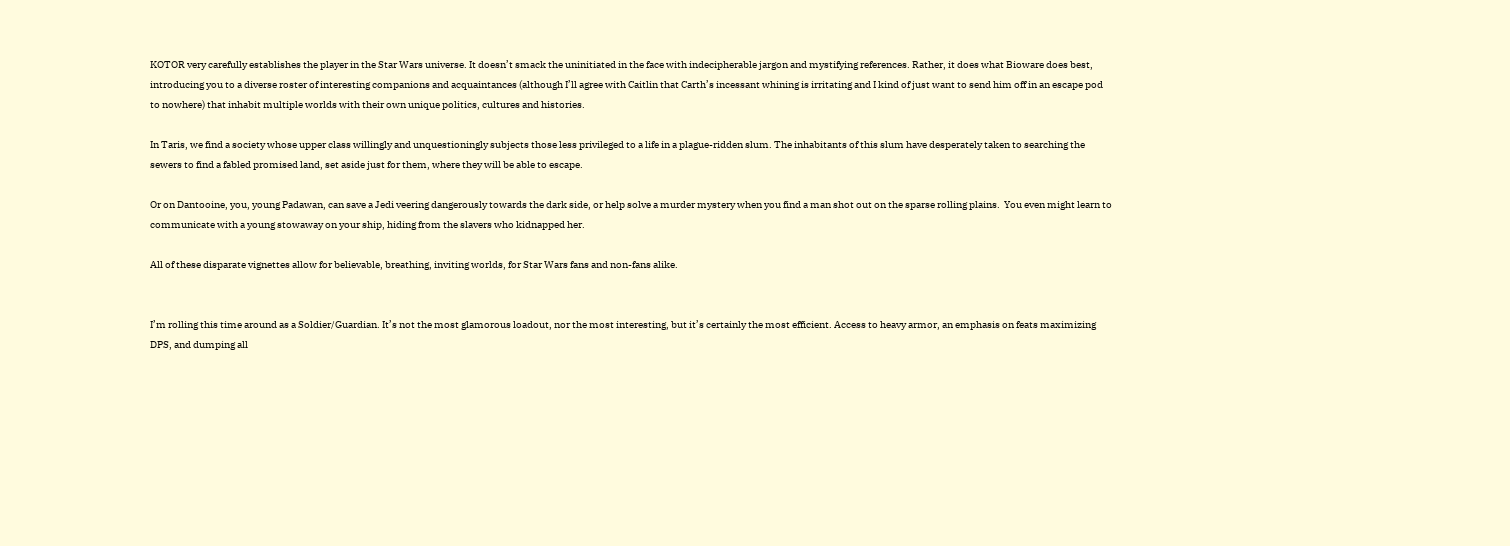KOTOR very carefully establishes the player in the Star Wars universe. It doesn’t smack the uninitiated in the face with indecipherable jargon and mystifying references. Rather, it does what Bioware does best, introducing you to a diverse roster of interesting companions and acquaintances (although I’ll agree with Caitlin that Carth’s incessant whining is irritating and I kind of just want to send him off in an escape pod to nowhere) that inhabit multiple worlds with their own unique politics, cultures and histories.

In Taris, we find a society whose upper class willingly and unquestioningly subjects those less privileged to a life in a plague-ridden slum. The inhabitants of this slum have desperately taken to searching the sewers to find a fabled promised land, set aside just for them, where they will be able to escape.

Or on Dantooine, you, young Padawan, can save a Jedi veering dangerously towards the dark side, or help solve a murder mystery when you find a man shot out on the sparse rolling plains.  You even might learn to communicate with a young stowaway on your ship, hiding from the slavers who kidnapped her.

All of these disparate vignettes allow for believable, breathing, inviting worlds, for Star Wars fans and non-fans alike.


I’m rolling this time around as a Soldier/Guardian. It’s not the most glamorous loadout, nor the most interesting, but it’s certainly the most efficient. Access to heavy armor, an emphasis on feats maximizing DPS, and dumping all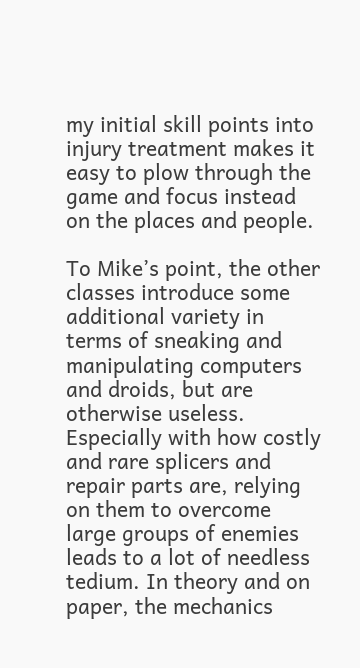my initial skill points into injury treatment makes it easy to plow through the game and focus instead on the places and people.

To Mike’s point, the other classes introduce some additional variety in terms of sneaking and manipulating computers and droids, but are otherwise useless. Especially with how costly and rare splicers and repair parts are, relying on them to overcome large groups of enemies leads to a lot of needless tedium. In theory and on paper, the mechanics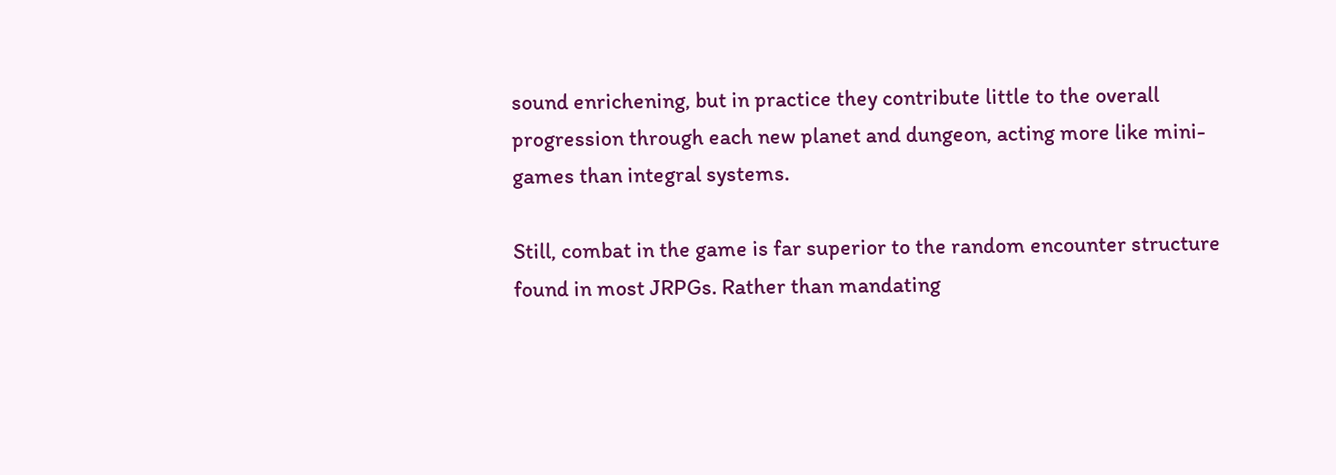sound enrichening, but in practice they contribute little to the overall progression through each new planet and dungeon, acting more like mini-games than integral systems.

Still, combat in the game is far superior to the random encounter structure found in most JRPGs. Rather than mandating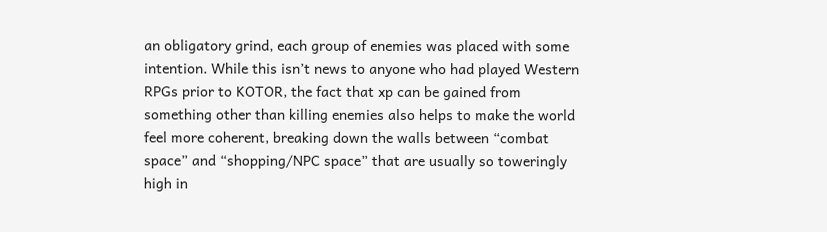an obligatory grind, each group of enemies was placed with some intention. While this isn’t news to anyone who had played Western RPGs prior to KOTOR, the fact that xp can be gained from something other than killing enemies also helps to make the world feel more coherent, breaking down the walls between “combat space” and “shopping/NPC space” that are usually so toweringly high in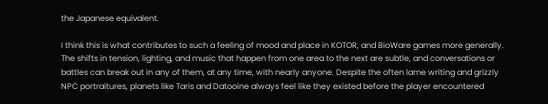the Japanese equivalent.

I think this is what contributes to such a feeling of mood and place in KOTOR, and BioWare games more generally. The shifts in tension, lighting, and music that happen from one area to the next are subtle, and conversations or battles can break out in any of them, at any time, with nearly anyone. Despite the often lame writing and grizzly NPC portraitures, planets like Taris and Datooine always feel like they existed before the player encountered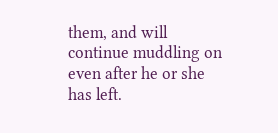them, and will continue muddling on even after he or she has left.